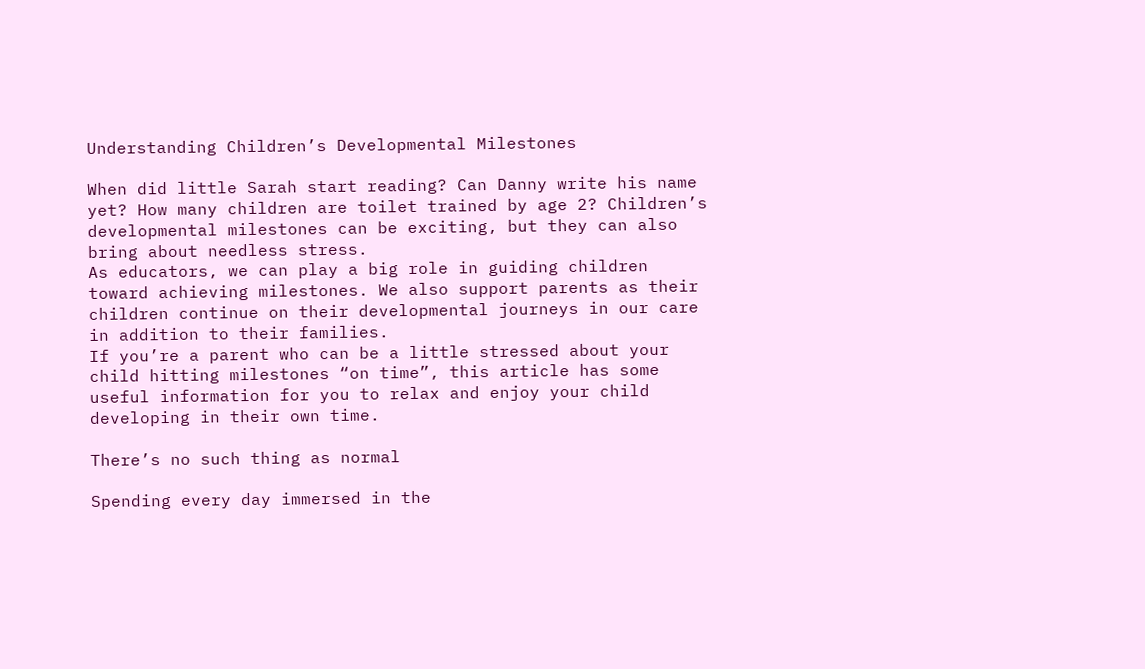Understanding Children’s Developmental Milestones

When did little Sarah start reading? Can Danny write his name yet? How many children are toilet trained by age 2? Children’s developmental milestones can be exciting, but they can also bring about needless stress.
As educators, we can play a big role in guiding children toward achieving milestones. We also support parents as their children continue on their developmental journeys in our care in addition to their families.
If you’re a parent who can be a little stressed about your child hitting milestones “on time”, this article has some useful information for you to relax and enjoy your child developing in their own time.

There’s no such thing as normal

Spending every day immersed in the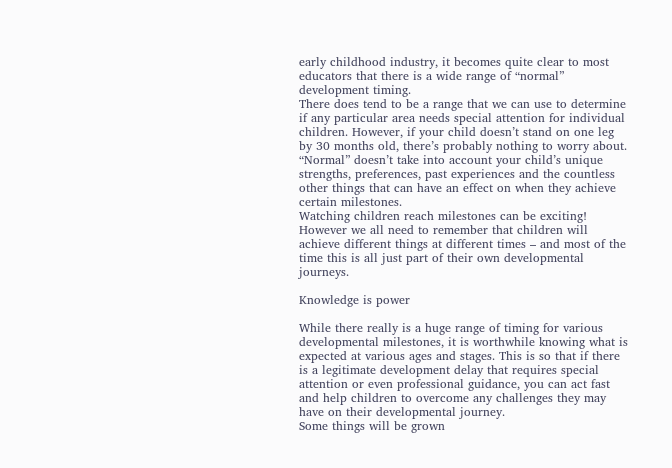early childhood industry, it becomes quite clear to most educators that there is a wide range of “normal” development timing.
There does tend to be a range that we can use to determine if any particular area needs special attention for individual children. However, if your child doesn’t stand on one leg by 30 months old, there’s probably nothing to worry about.
“Normal” doesn’t take into account your child’s unique strengths, preferences, past experiences and the countless other things that can have an effect on when they achieve certain milestones.
Watching children reach milestones can be exciting! However we all need to remember that children will achieve different things at different times – and most of the time this is all just part of their own developmental journeys.

Knowledge is power

While there really is a huge range of timing for various developmental milestones, it is worthwhile knowing what is expected at various ages and stages. This is so that if there is a legitimate development delay that requires special attention or even professional guidance, you can act fast and help children to overcome any challenges they may have on their developmental journey.
Some things will be grown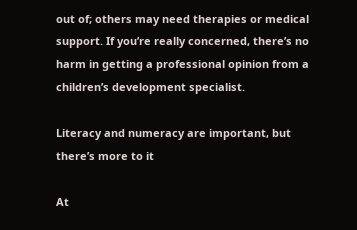out of; others may need therapies or medical support. If you’re really concerned, there’s no harm in getting a professional opinion from a children’s development specialist.

Literacy and numeracy are important, but there’s more to it

At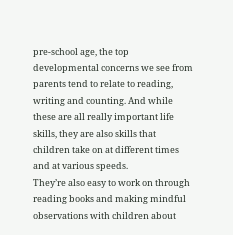pre-school age, the top developmental concerns we see from parents tend to relate to reading, writing and counting. And while these are all really important life skills, they are also skills that children take on at different times and at various speeds.
They’re also easy to work on through reading books and making mindful observations with children about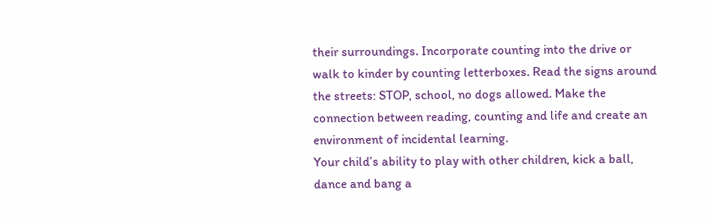their surroundings. Incorporate counting into the drive or walk to kinder by counting letterboxes. Read the signs around the streets: STOP, school, no dogs allowed. Make the connection between reading, counting and life and create an environment of incidental learning.
Your child’s ability to play with other children, kick a ball, dance and bang a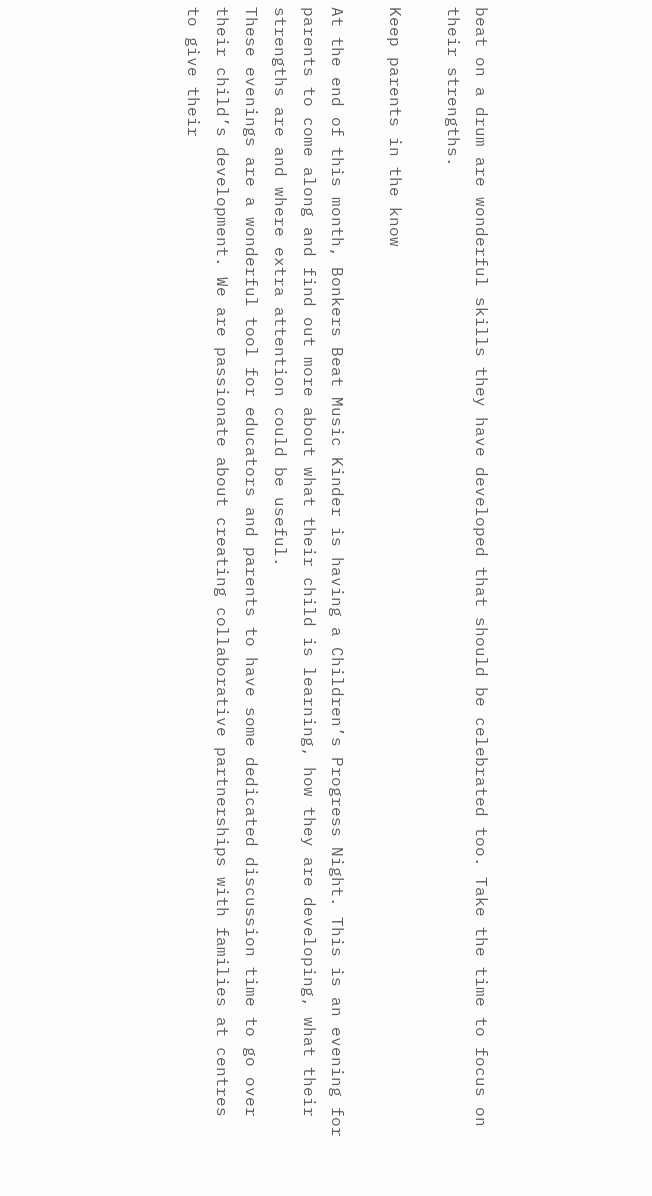beat on a drum are wonderful skills they have developed that should be celebrated too. Take the time to focus on their strengths.

Keep parents in the know

At the end of this month, Bonkers Beat Music Kinder is having a Children’s Progress Night. This is an evening for parents to come along and find out more about what their child is learning, how they are developing, what their strengths are and where extra attention could be useful.
These evenings are a wonderful tool for educators and parents to have some dedicated discussion time to go over their child’s development. We are passionate about creating collaborative partnerships with families at centres to give their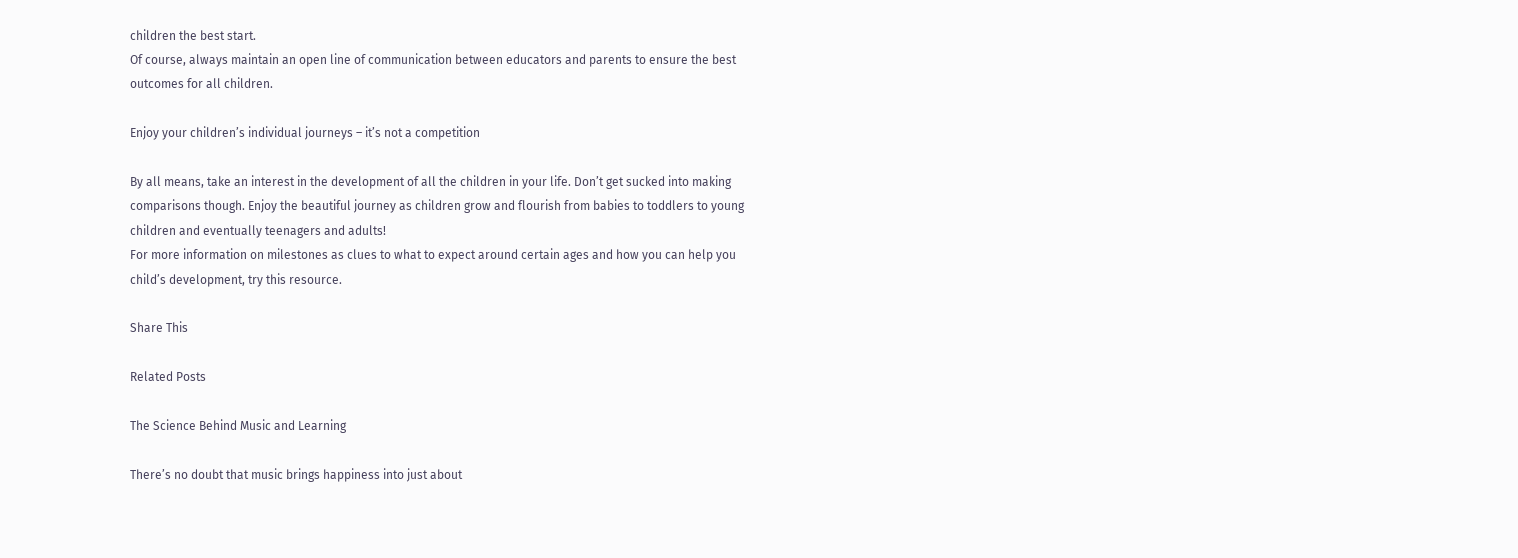children the best start.
Of course, always maintain an open line of communication between educators and parents to ensure the best outcomes for all children.

Enjoy your children’s individual journeys – it’s not a competition

By all means, take an interest in the development of all the children in your life. Don’t get sucked into making comparisons though. Enjoy the beautiful journey as children grow and flourish from babies to toddlers to young children and eventually teenagers and adults!
For more information on milestones as clues to what to expect around certain ages and how you can help you child’s development, try this resource.

Share This

Related Posts

The Science Behind Music and Learning

There’s no doubt that music brings happiness into just about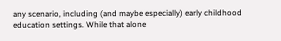any scenario, including (and maybe especially) early childhood education settings. While that alone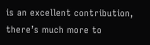is an excellent contribution, there’s much more to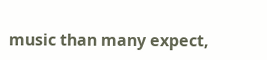music than many expect,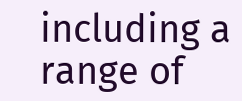including a range of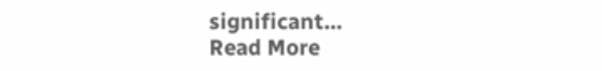significant…
Read More